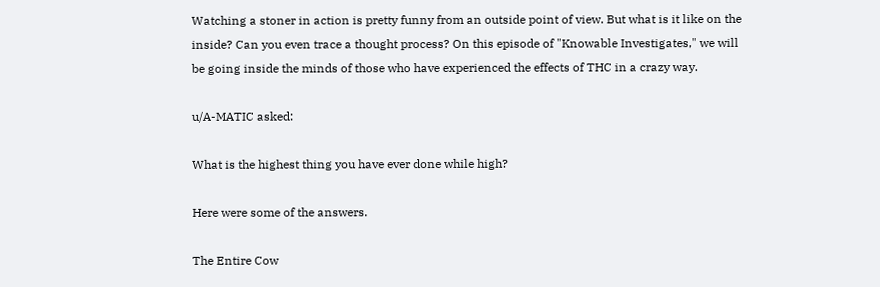Watching a stoner in action is pretty funny from an outside point of view. But what is it like on the inside? Can you even trace a thought process? On this episode of "Knowable Investigates," we will be going inside the minds of those who have experienced the effects of THC in a crazy way.

u/A-MATIC asked:

What is the highest thing you have ever done while high?

Here were some of the answers.

The Entire Cow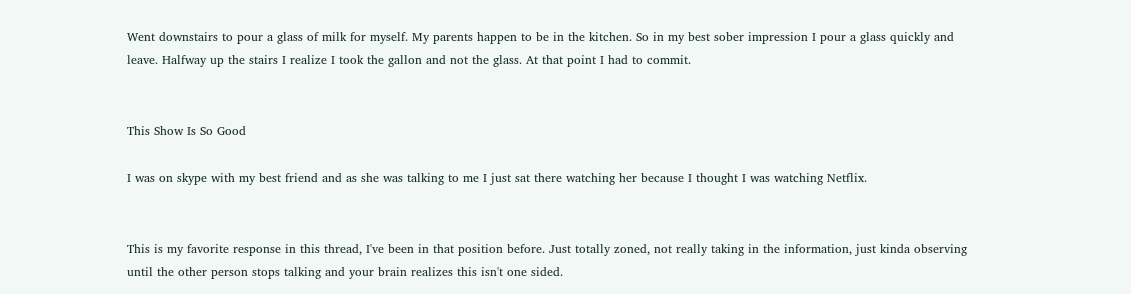Went downstairs to pour a glass of milk for myself. My parents happen to be in the kitchen. So in my best sober impression I pour a glass quickly and leave. Halfway up the stairs I realize I took the gallon and not the glass. At that point I had to commit.


This Show Is So Good

I was on skype with my best friend and as she was talking to me I just sat there watching her because I thought I was watching Netflix.


This is my favorite response in this thread, I've been in that position before. Just totally zoned, not really taking in the information, just kinda observing until the other person stops talking and your brain realizes this isn't one sided.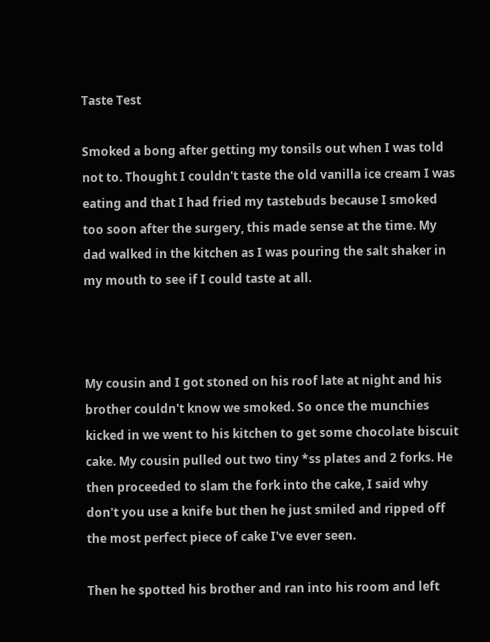Taste Test

Smoked a bong after getting my tonsils out when I was told not to. Thought I couldn't taste the old vanilla ice cream I was eating and that I had fried my tastebuds because I smoked too soon after the surgery, this made sense at the time. My dad walked in the kitchen as I was pouring the salt shaker in my mouth to see if I could taste at all.



My cousin and I got stoned on his roof late at night and his brother couldn't know we smoked. So once the munchies kicked in we went to his kitchen to get some chocolate biscuit cake. My cousin pulled out two tiny *ss plates and 2 forks. He then proceeded to slam the fork into the cake, I said why don't you use a knife but then he just smiled and ripped off the most perfect piece of cake I've ever seen.

Then he spotted his brother and ran into his room and left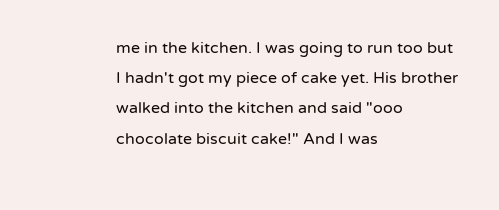me in the kitchen. I was going to run too but I hadn't got my piece of cake yet. His brother walked into the kitchen and said "ooo chocolate biscuit cake!" And I was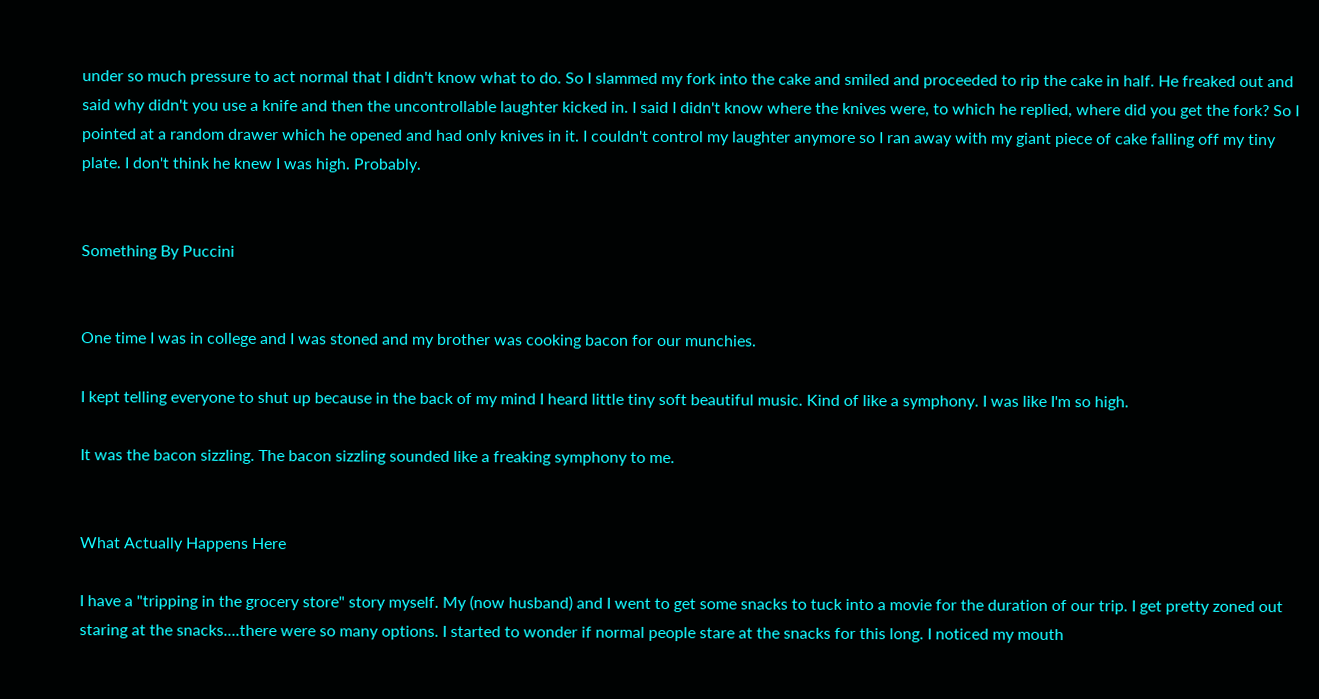under so much pressure to act normal that I didn't know what to do. So I slammed my fork into the cake and smiled and proceeded to rip the cake in half. He freaked out and said why didn't you use a knife and then the uncontrollable laughter kicked in. I said I didn't know where the knives were, to which he replied, where did you get the fork? So I pointed at a random drawer which he opened and had only knives in it. I couldn't control my laughter anymore so I ran away with my giant piece of cake falling off my tiny plate. I don't think he knew I was high. Probably.


Something By Puccini


One time I was in college and I was stoned and my brother was cooking bacon for our munchies.

I kept telling everyone to shut up because in the back of my mind I heard little tiny soft beautiful music. Kind of like a symphony. I was like I'm so high.

It was the bacon sizzling. The bacon sizzling sounded like a freaking symphony to me.


What Actually Happens Here

I have a "tripping in the grocery store" story myself. My (now husband) and I went to get some snacks to tuck into a movie for the duration of our trip. I get pretty zoned out staring at the snacks....there were so many options. I started to wonder if normal people stare at the snacks for this long. I noticed my mouth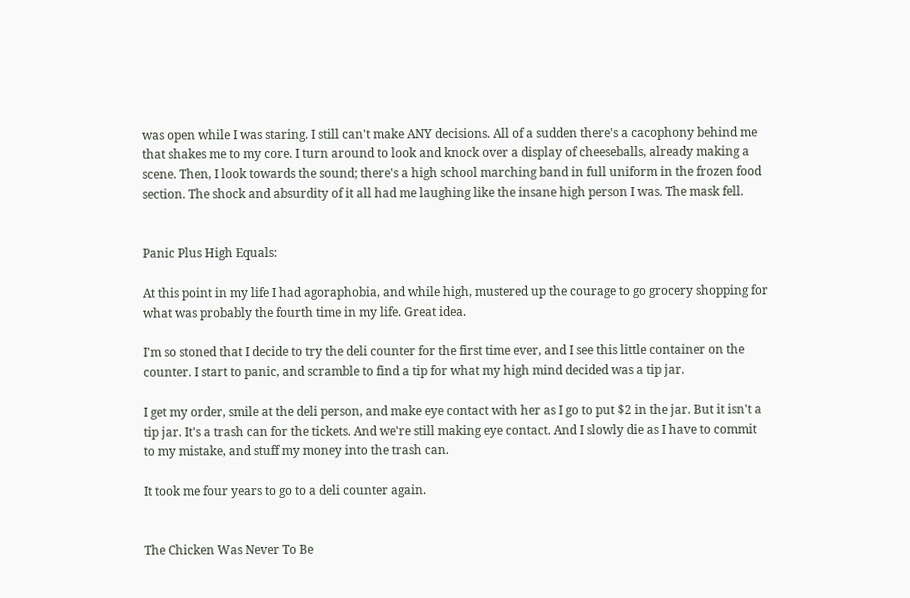was open while I was staring. I still can't make ANY decisions. All of a sudden there's a cacophony behind me that shakes me to my core. I turn around to look and knock over a display of cheeseballs, already making a scene. Then, I look towards the sound; there's a high school marching band in full uniform in the frozen food section. The shock and absurdity of it all had me laughing like the insane high person I was. The mask fell.


Panic Plus High Equals:

At this point in my life I had agoraphobia, and while high, mustered up the courage to go grocery shopping for what was probably the fourth time in my life. Great idea.

I'm so stoned that I decide to try the deli counter for the first time ever, and I see this little container on the counter. I start to panic, and scramble to find a tip for what my high mind decided was a tip jar.

I get my order, smile at the deli person, and make eye contact with her as I go to put $2 in the jar. But it isn't a tip jar. It's a trash can for the tickets. And we're still making eye contact. And I slowly die as I have to commit to my mistake, and stuff my money into the trash can.

It took me four years to go to a deli counter again.


The Chicken Was Never To Be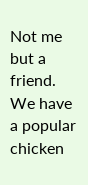Not me but a friend. We have a popular chicken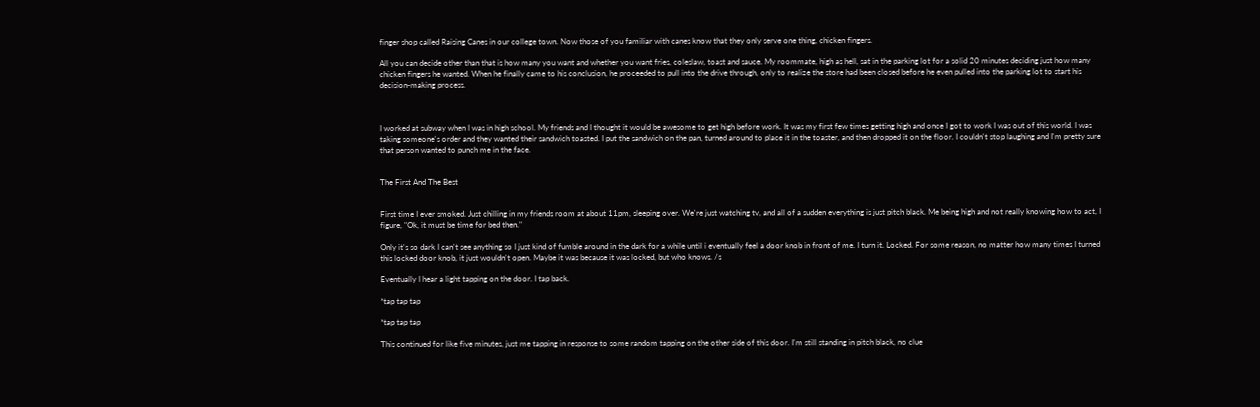finger shop called Raising Canes in our college town. Now those of you familiar with canes know that they only serve one thing, chicken fingers.

All you can decide other than that is how many you want and whether you want fries, coleslaw, toast and sauce. My roommate, high as hell, sat in the parking lot for a solid 20 minutes deciding just how many chicken fingers he wanted. When he finally came to his conclusion, he proceeded to pull into the drive through, only to realize the store had been closed before he even pulled into the parking lot to start his decision-making process.



I worked at subway when I was in high school. My friends and I thought it would be awesome to get high before work. It was my first few times getting high and once I got to work I was out of this world. I was taking someone's order and they wanted their sandwich toasted. I put the sandwich on the pan, turned around to place it in the toaster, and then dropped it on the floor. I couldn't stop laughing and I'm pretty sure that person wanted to punch me in the face.


The First And The Best


First time I ever smoked. Just chilling in my friends room at about 11pm, sleeping over. We're just watching tv, and all of a sudden everything is just pitch black. Me being high and not really knowing how to act, I figure, "Ok, it must be time for bed then."

Only it's so dark I can't see anything so I just kind of fumble around in the dark for a while until i eventually feel a door knob in front of me. I turn it. Locked. For some reason, no matter how many times I turned this locked door knob, it just wouldn't open. Maybe it was because it was locked, but who knows. /s

Eventually I hear a light tapping on the door. I tap back.

*tap tap tap

*tap tap tap

This continued for like five minutes, just me tapping in response to some random tapping on the other side of this door. I'm still standing in pitch black, no clue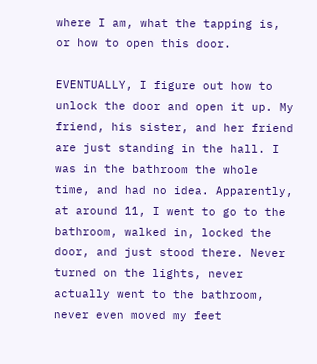where I am, what the tapping is, or how to open this door.

EVENTUALLY, I figure out how to unlock the door and open it up. My friend, his sister, and her friend are just standing in the hall. I was in the bathroom the whole time, and had no idea. Apparently, at around 11, I went to go to the bathroom, walked in, locked the door, and just stood there. Never turned on the lights, never actually went to the bathroom, never even moved my feet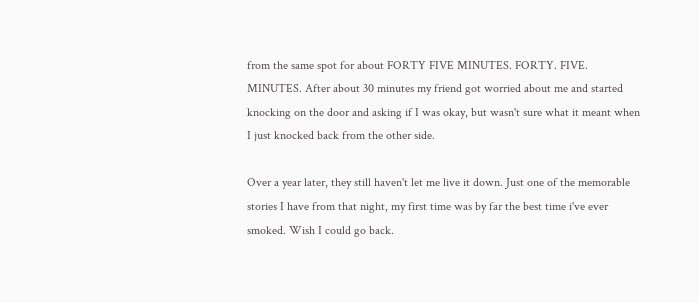from the same spot for about FORTY FIVE MINUTES. FORTY. FIVE. MINUTES. After about 30 minutes my friend got worried about me and started knocking on the door and asking if I was okay, but wasn't sure what it meant when I just knocked back from the other side.

Over a year later, they still haven't let me live it down. Just one of the memorable stories I have from that night, my first time was by far the best time i've ever smoked. Wish I could go back.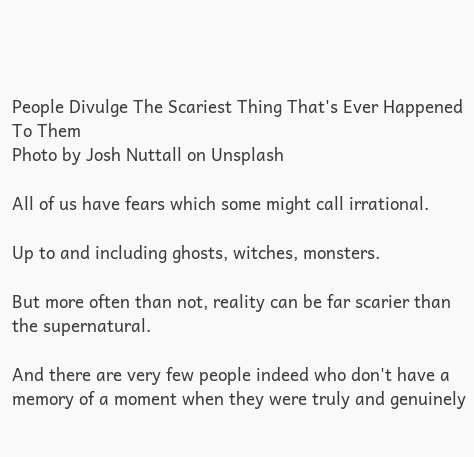People Divulge The Scariest Thing That's Ever Happened To Them
Photo by Josh Nuttall on Unsplash

All of us have fears which some might call irrational.

Up to and including ghosts, witches, monsters.

But more often than not, reality can be far scarier than the supernatural.

And there are very few people indeed who don't have a memory of a moment when they were truly and genuinely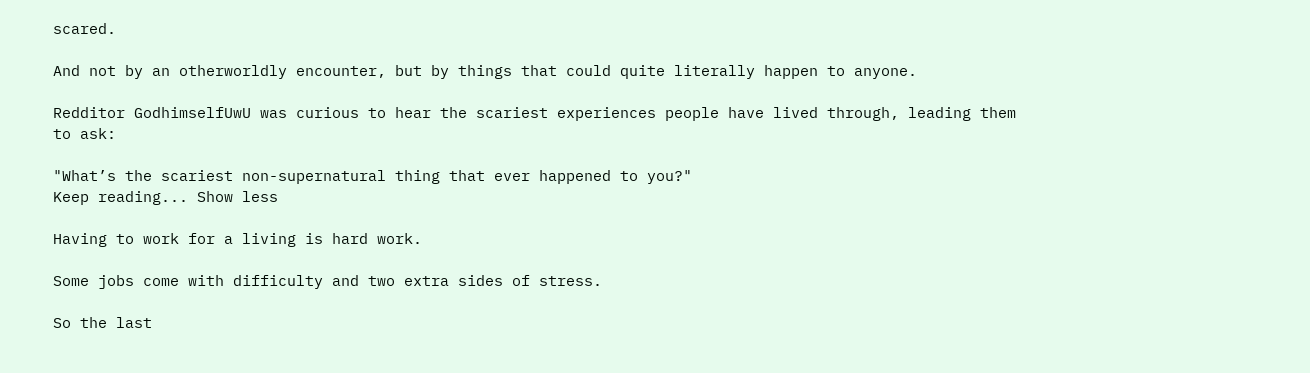scared.

And not by an otherworldly encounter, but by things that could quite literally happen to anyone.

Redditor GodhimselfUwU was curious to hear the scariest experiences people have lived through, leading them to ask:

"What’s the scariest non-supernatural thing that ever happened to you?"
Keep reading... Show less

Having to work for a living is hard work.

Some jobs come with difficulty and two extra sides of stress.

So the last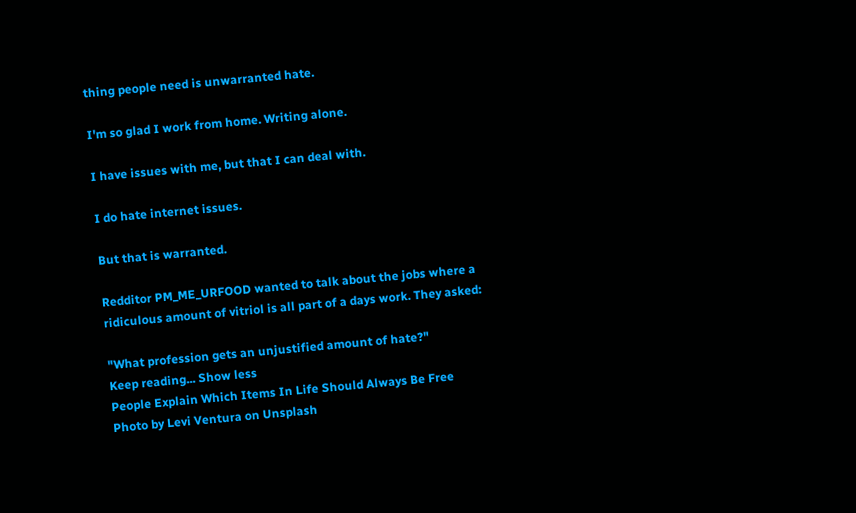thing people need is unwarranted hate.

I'm so glad I work from home. Writing alone.

I have issues with me, but that I can deal with.

I do hate internet issues.

But that is warranted.

Redditor PM_ME_URFOOD wanted to talk about the jobs where a ridiculous amount of vitriol is all part of a days work. They asked:

"What profession gets an unjustified amount of hate?"
Keep reading... Show less
People Explain Which Items In Life Should Always Be Free
Photo by Levi Ventura on Unsplash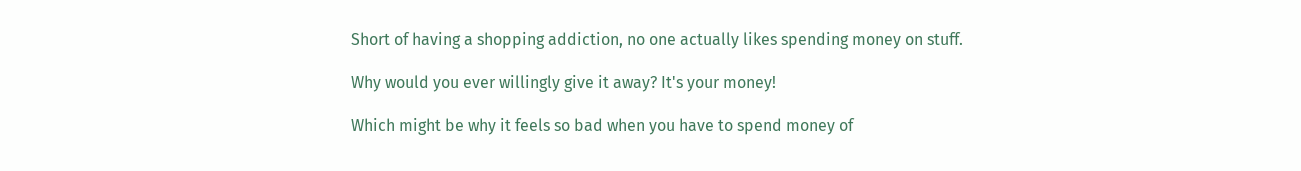Short of having a shopping addiction, no one actually likes spending money on stuff.

Why would you ever willingly give it away? It's your money!

Which might be why it feels so bad when you have to spend money of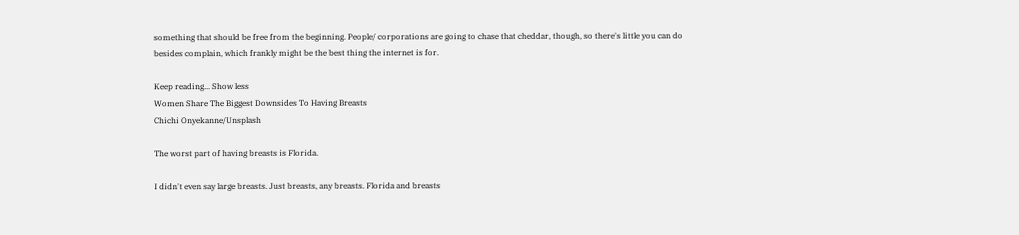something that should be free from the beginning. People/ corporations are going to chase that cheddar, though, so there's little you can do besides complain, which frankly might be the best thing the internet is for.

Keep reading... Show less
Women Share The Biggest Downsides To Having Breasts
Chichi Onyekanne/Unsplash

The worst part of having breasts is Florida.

I didn't even say large breasts. Just breasts, any breasts. Florida and breasts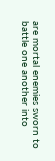are mortal enemies sworn to battle one another into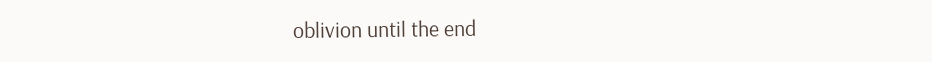oblivion until the end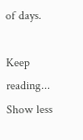of days.

Keep reading... Show less